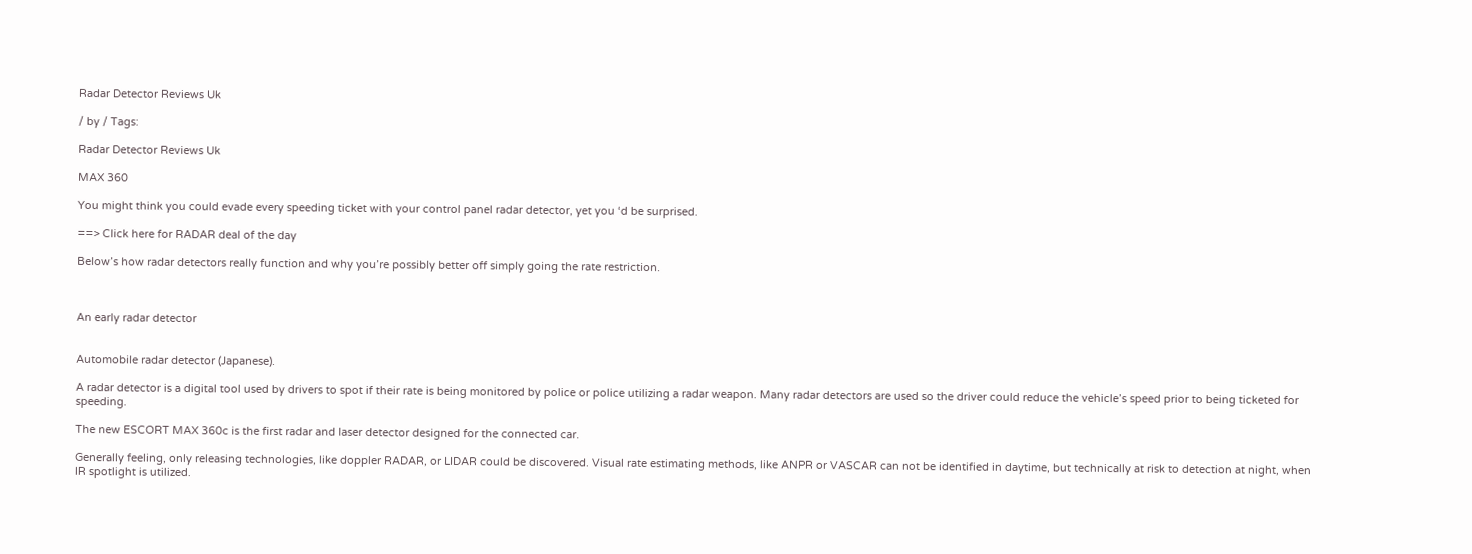Radar Detector Reviews Uk

/ by / Tags:

Radar Detector Reviews Uk

MAX 360

You might think you could evade every speeding ticket with your control panel radar detector, yet you ‘d be surprised.

==> Click here for RADAR deal of the day

Below’s how radar detectors really function and why you’re possibly better off simply going the rate restriction.



An early radar detector


Automobile radar detector (Japanese).

A radar detector is a digital tool used by drivers to spot if their rate is being monitored by police or police utilizing a radar weapon. Many radar detectors are used so the driver could reduce the vehicle’s speed prior to being ticketed for speeding.

The new ESCORT MAX 360c is the first radar and laser detector designed for the connected car.

Generally feeling, only releasing technologies, like doppler RADAR, or LIDAR could be discovered. Visual rate estimating methods, like ANPR or VASCAR can not be identified in daytime, but technically at risk to detection at night, when IR spotlight is utilized.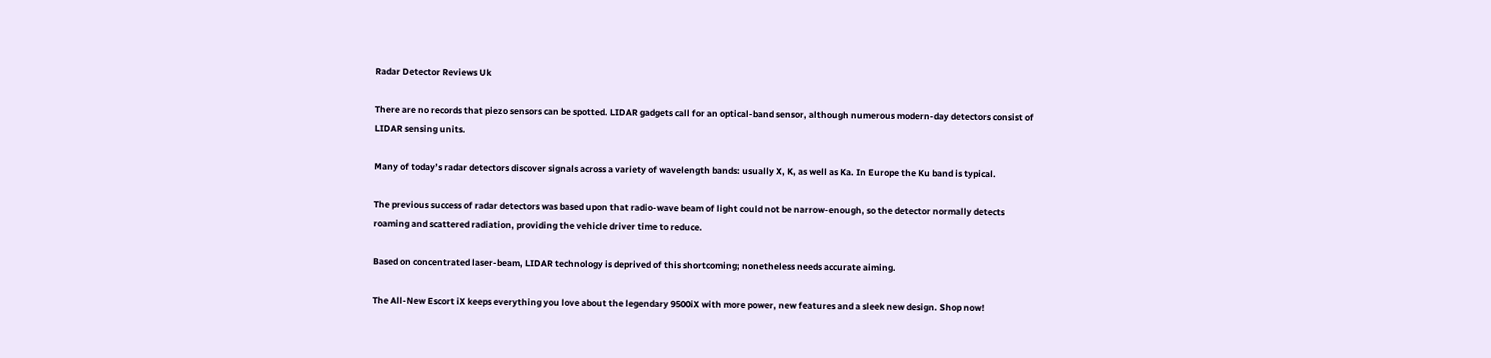Radar Detector Reviews Uk

There are no records that piezo sensors can be spotted. LIDAR gadgets call for an optical-band sensor, although numerous modern-day detectors consist of LIDAR sensing units.

Many of today’s radar detectors discover signals across a variety of wavelength bands: usually X, K, as well as Ka. In Europe the Ku band is typical.

The previous success of radar detectors was based upon that radio-wave beam of light could not be narrow-enough, so the detector normally detects roaming and scattered radiation, providing the vehicle driver time to reduce.

Based on concentrated laser-beam, LIDAR technology is deprived of this shortcoming; nonetheless needs accurate aiming.

The All-New Escort iX keeps everything you love about the legendary 9500iX with more power, new features and a sleek new design. Shop now!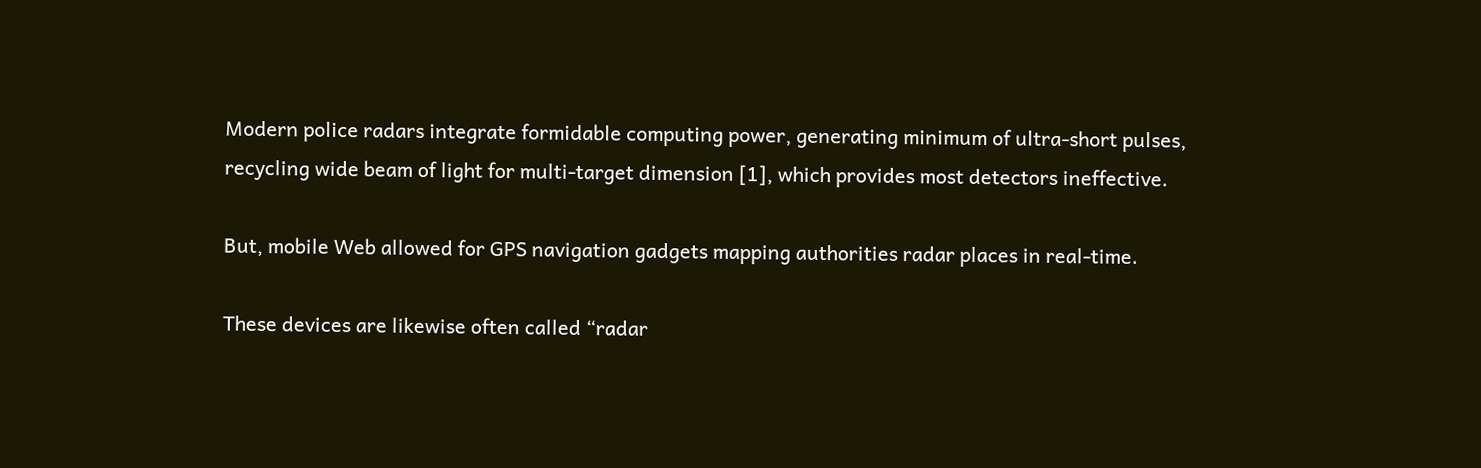Modern police radars integrate formidable computing power, generating minimum of ultra-short pulses, recycling wide beam of light for multi-target dimension [1], which provides most detectors ineffective.

But, mobile Web allowed for GPS navigation gadgets mapping authorities radar places in real-time.

These devices are likewise often called “radar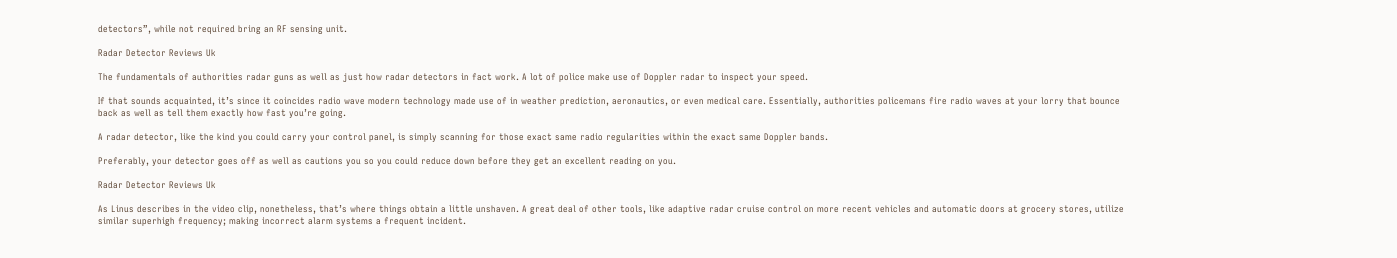detectors”, while not required bring an RF sensing unit.

Radar Detector Reviews Uk

The fundamentals of authorities radar guns as well as just how radar detectors in fact work. A lot of police make use of Doppler radar to inspect your speed.

If that sounds acquainted, it’s since it coincides radio wave modern technology made use of in weather prediction, aeronautics, or even medical care. Essentially, authorities policemans fire radio waves at your lorry that bounce back as well as tell them exactly how fast you’re going.

A radar detector, like the kind you could carry your control panel, is simply scanning for those exact same radio regularities within the exact same Doppler bands.

Preferably, your detector goes off as well as cautions you so you could reduce down before they get an excellent reading on you.

Radar Detector Reviews Uk

As Linus describes in the video clip, nonetheless, that’s where things obtain a little unshaven. A great deal of other tools, like adaptive radar cruise control on more recent vehicles and automatic doors at grocery stores, utilize similar superhigh frequency; making incorrect alarm systems a frequent incident.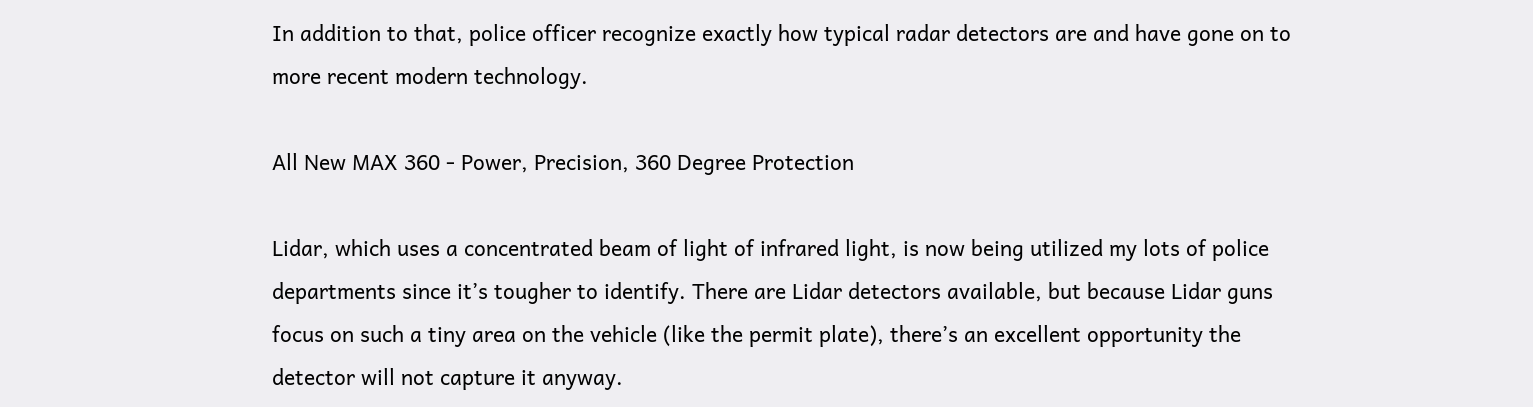In addition to that, police officer recognize exactly how typical radar detectors are and have gone on to more recent modern technology.

All New MAX 360 - Power, Precision, 360 Degree Protection

Lidar, which uses a concentrated beam of light of infrared light, is now being utilized my lots of police departments since it’s tougher to identify. There are Lidar detectors available, but because Lidar guns focus on such a tiny area on the vehicle (like the permit plate), there’s an excellent opportunity the detector will not capture it anyway.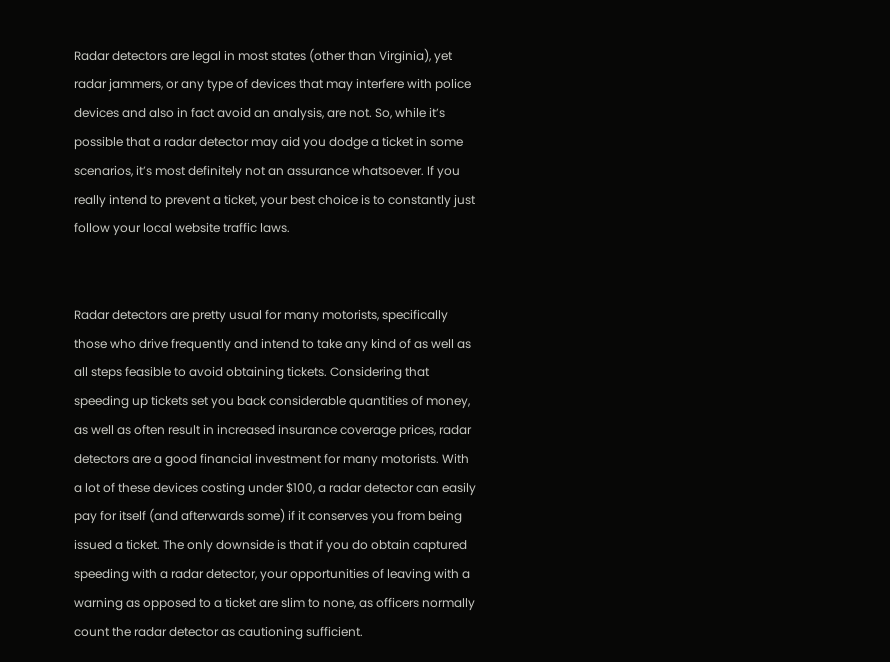Radar detectors are legal in most states (other than Virginia), yet radar jammers, or any type of devices that may interfere with police devices and also in fact avoid an analysis, are not. So, while it’s possible that a radar detector may aid you dodge a ticket in some scenarios, it’s most definitely not an assurance whatsoever. If you really intend to prevent a ticket, your best choice is to constantly just follow your local website traffic laws.


Radar detectors are pretty usual for many motorists, specifically those who drive frequently and intend to take any kind of as well as all steps feasible to avoid obtaining tickets. Considering that speeding up tickets set you back considerable quantities of money, as well as often result in increased insurance coverage prices, radar detectors are a good financial investment for many motorists. With a lot of these devices costing under $100, a radar detector can easily pay for itself (and afterwards some) if it conserves you from being issued a ticket. The only downside is that if you do obtain captured speeding with a radar detector, your opportunities of leaving with a warning as opposed to a ticket are slim to none, as officers normally count the radar detector as cautioning sufficient.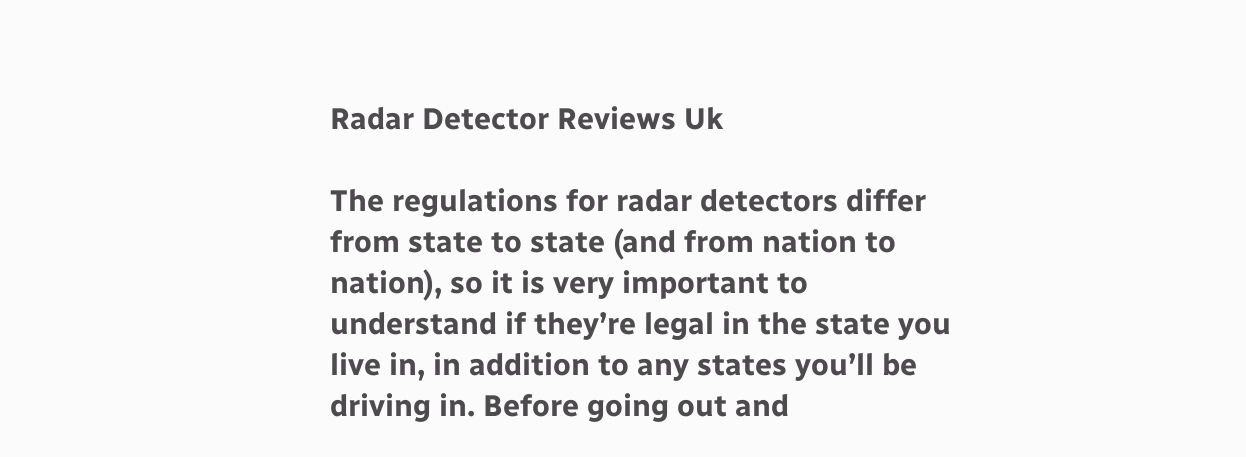Radar Detector Reviews Uk

The regulations for radar detectors differ from state to state (and from nation to nation), so it is very important to understand if they’re legal in the state you live in, in addition to any states you’ll be driving in. Before going out and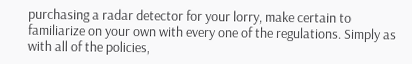purchasing a radar detector for your lorry, make certain to familiarize on your own with every one of the regulations. Simply as with all of the policies,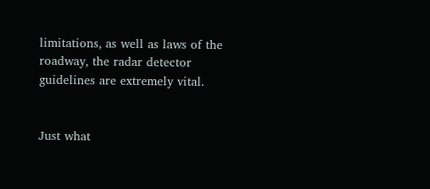limitations, as well as laws of the roadway, the radar detector guidelines are extremely vital.


Just what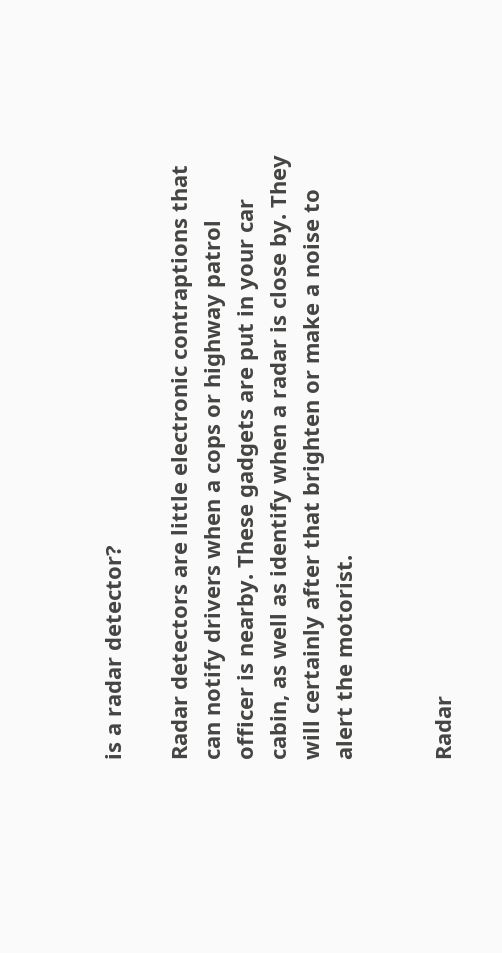is a radar detector?

Radar detectors are little electronic contraptions that can notify drivers when a cops or highway patrol officer is nearby. These gadgets are put in your car cabin, as well as identify when a radar is close by. They will certainly after that brighten or make a noise to alert the motorist.


Radar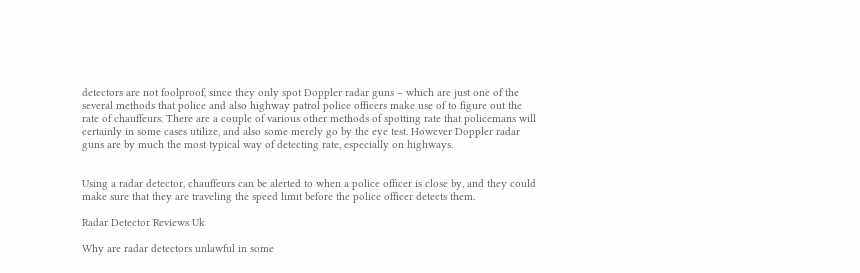detectors are not foolproof, since they only spot Doppler radar guns – which are just one of the several methods that police and also highway patrol police officers make use of to figure out the rate of chauffeurs. There are a couple of various other methods of spotting rate that policemans will certainly in some cases utilize, and also some merely go by the eye test. However Doppler radar guns are by much the most typical way of detecting rate, especially on highways.


Using a radar detector, chauffeurs can be alerted to when a police officer is close by, and they could make sure that they are traveling the speed limit before the police officer detects them.

Radar Detector Reviews Uk

Why are radar detectors unlawful in some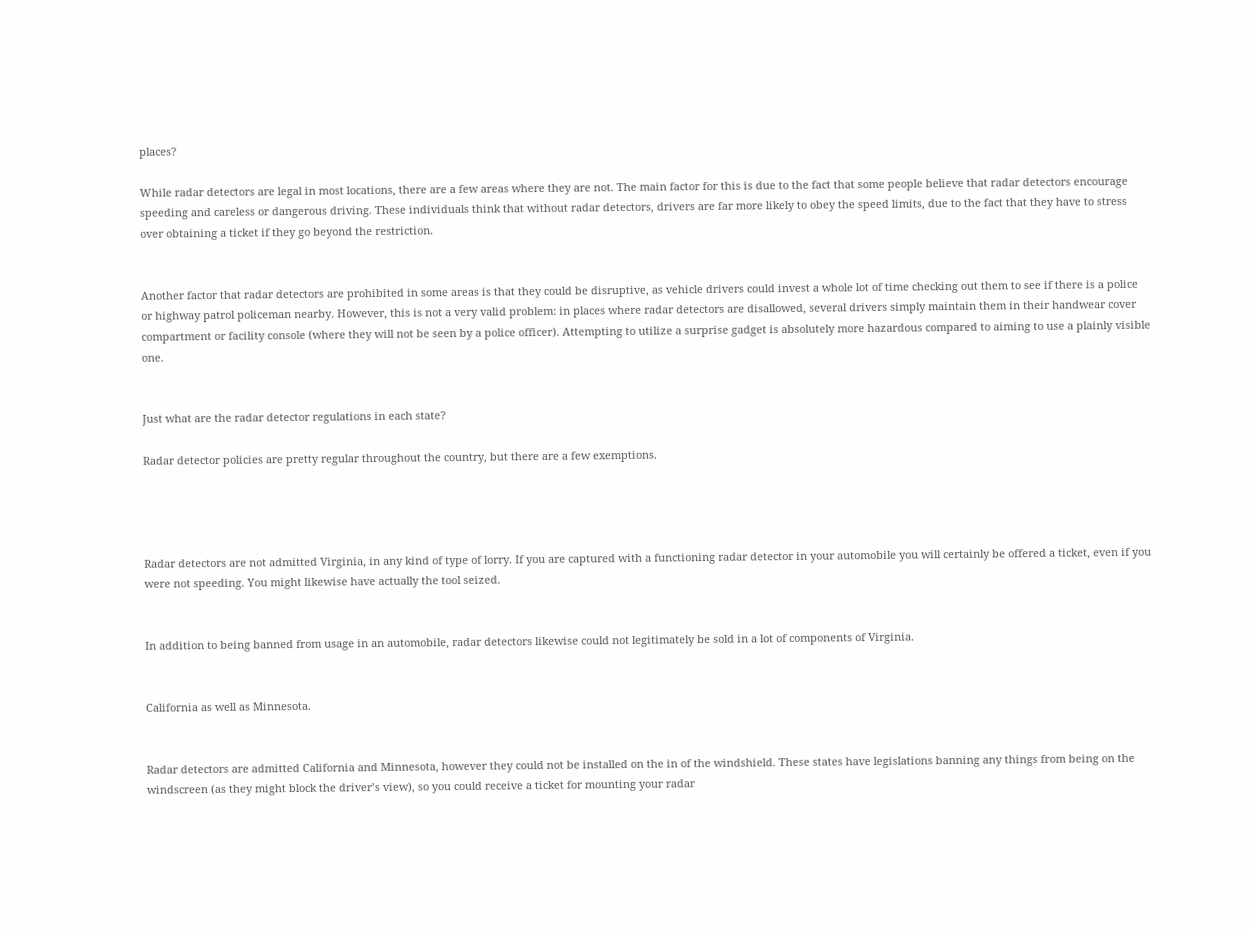places?

While radar detectors are legal in most locations, there are a few areas where they are not. The main factor for this is due to the fact that some people believe that radar detectors encourage speeding and careless or dangerous driving. These individuals think that without radar detectors, drivers are far more likely to obey the speed limits, due to the fact that they have to stress over obtaining a ticket if they go beyond the restriction.


Another factor that radar detectors are prohibited in some areas is that they could be disruptive, as vehicle drivers could invest a whole lot of time checking out them to see if there is a police or highway patrol policeman nearby. However, this is not a very valid problem: in places where radar detectors are disallowed, several drivers simply maintain them in their handwear cover compartment or facility console (where they will not be seen by a police officer). Attempting to utilize a surprise gadget is absolutely more hazardous compared to aiming to use a plainly visible one.


Just what are the radar detector regulations in each state?

Radar detector policies are pretty regular throughout the country, but there are a few exemptions.




Radar detectors are not admitted Virginia, in any kind of type of lorry. If you are captured with a functioning radar detector in your automobile you will certainly be offered a ticket, even if you were not speeding. You might likewise have actually the tool seized.


In addition to being banned from usage in an automobile, radar detectors likewise could not legitimately be sold in a lot of components of Virginia.


California as well as Minnesota.


Radar detectors are admitted California and Minnesota, however they could not be installed on the in of the windshield. These states have legislations banning any things from being on the windscreen (as they might block the driver’s view), so you could receive a ticket for mounting your radar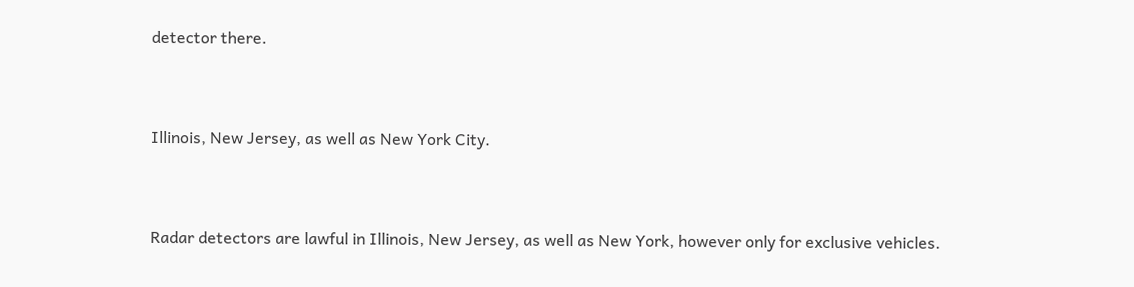detector there.


Illinois, New Jersey, as well as New York City.


Radar detectors are lawful in Illinois, New Jersey, as well as New York, however only for exclusive vehicles.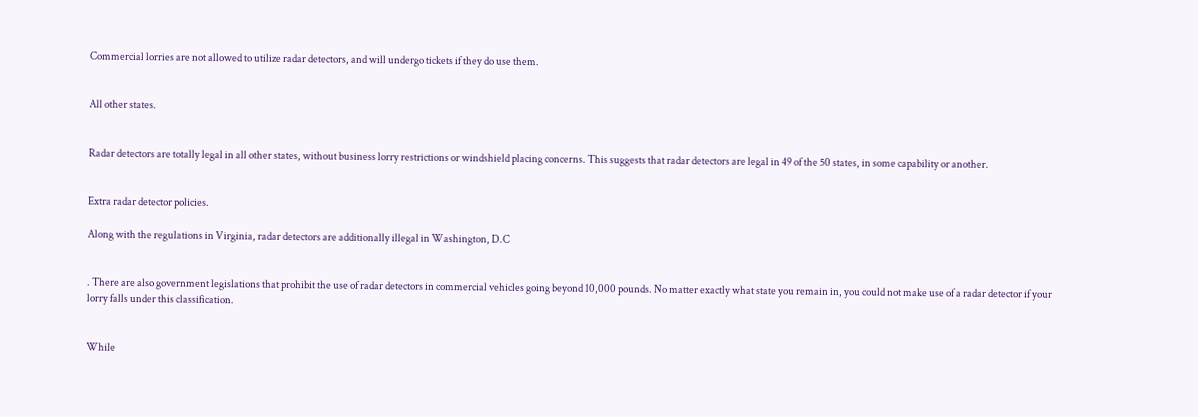Commercial lorries are not allowed to utilize radar detectors, and will undergo tickets if they do use them.


All other states.


Radar detectors are totally legal in all other states, without business lorry restrictions or windshield placing concerns. This suggests that radar detectors are legal in 49 of the 50 states, in some capability or another.


Extra radar detector policies.

Along with the regulations in Virginia, radar detectors are additionally illegal in Washington, D.C


. There are also government legislations that prohibit the use of radar detectors in commercial vehicles going beyond 10,000 pounds. No matter exactly what state you remain in, you could not make use of a radar detector if your lorry falls under this classification.


While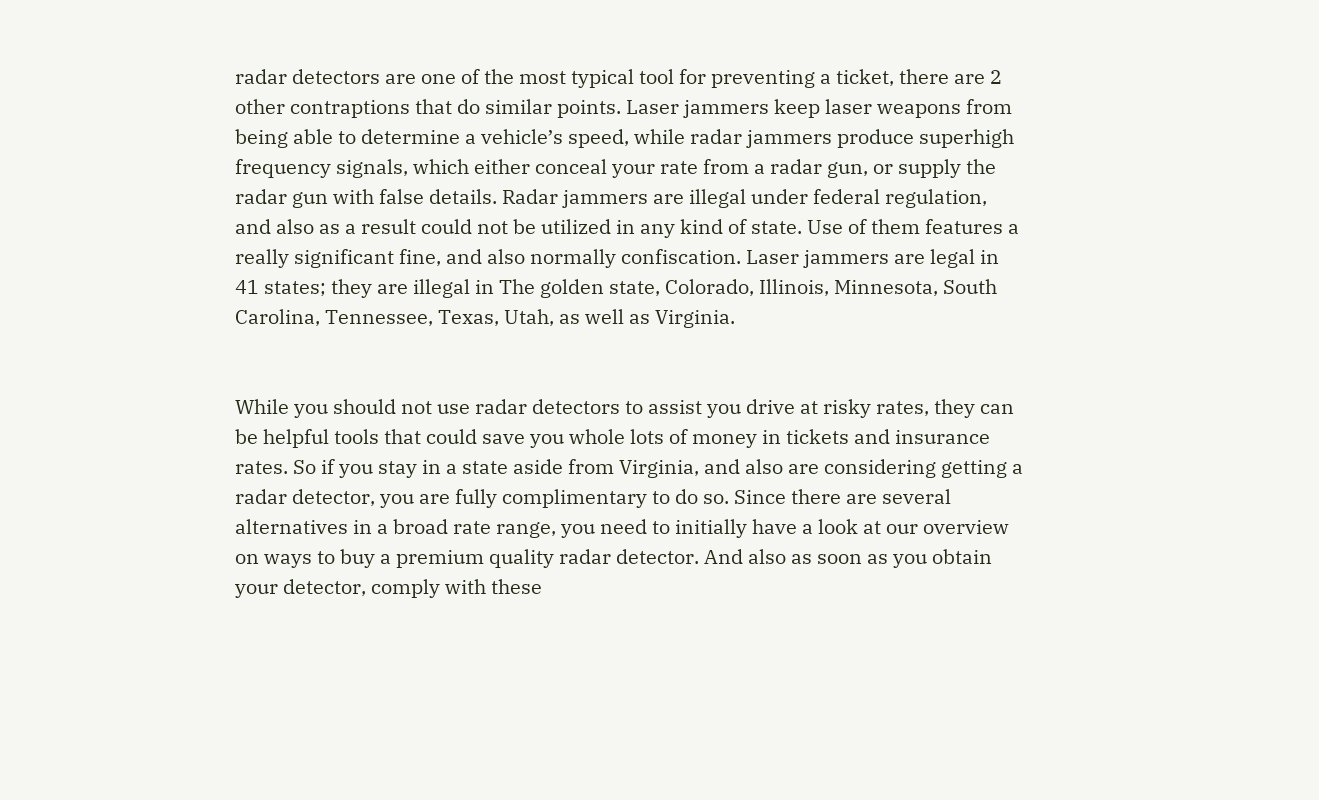radar detectors are one of the most typical tool for preventing a ticket, there are 2 other contraptions that do similar points. Laser jammers keep laser weapons from being able to determine a vehicle’s speed, while radar jammers produce superhigh frequency signals, which either conceal your rate from a radar gun, or supply the radar gun with false details. Radar jammers are illegal under federal regulation, and also as a result could not be utilized in any kind of state. Use of them features a really significant fine, and also normally confiscation. Laser jammers are legal in 41 states; they are illegal in The golden state, Colorado, Illinois, Minnesota, South Carolina, Tennessee, Texas, Utah, as well as Virginia.


While you should not use radar detectors to assist you drive at risky rates, they can be helpful tools that could save you whole lots of money in tickets and insurance rates. So if you stay in a state aside from Virginia, and also are considering getting a radar detector, you are fully complimentary to do so. Since there are several alternatives in a broad rate range, you need to initially have a look at our overview on ways to buy a premium quality radar detector. And also as soon as you obtain your detector, comply with these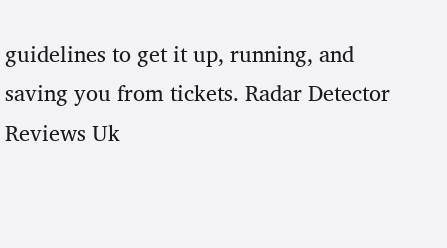guidelines to get it up, running, and saving you from tickets. Radar Detector Reviews Uk